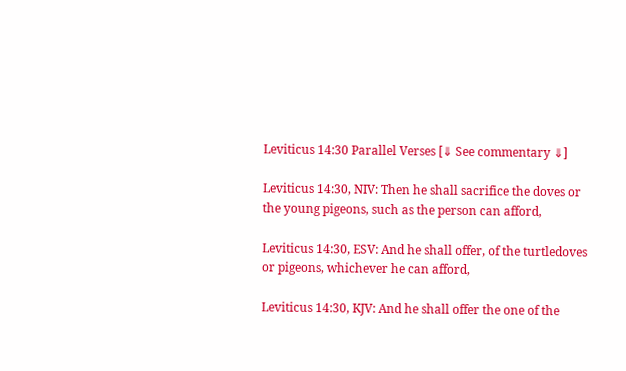Leviticus 14:30 Parallel Verses [⇓ See commentary ⇓]

Leviticus 14:30, NIV: Then he shall sacrifice the doves or the young pigeons, such as the person can afford,

Leviticus 14:30, ESV: And he shall offer, of the turtledoves or pigeons, whichever he can afford,

Leviticus 14:30, KJV: And he shall offer the one of the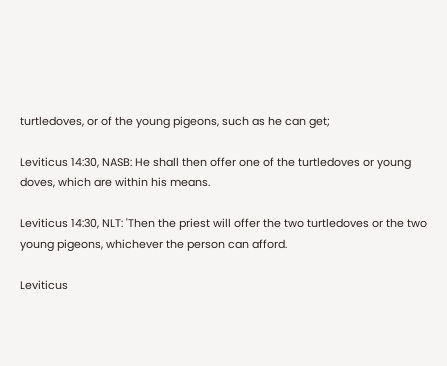turtledoves, or of the young pigeons, such as he can get;

Leviticus 14:30, NASB: He shall then offer one of the turtledoves or young doves, which are within his means.

Leviticus 14:30, NLT: 'Then the priest will offer the two turtledoves or the two young pigeons, whichever the person can afford.

Leviticus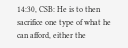14:30, CSB: He is to then sacrifice one type of what he can afford, either the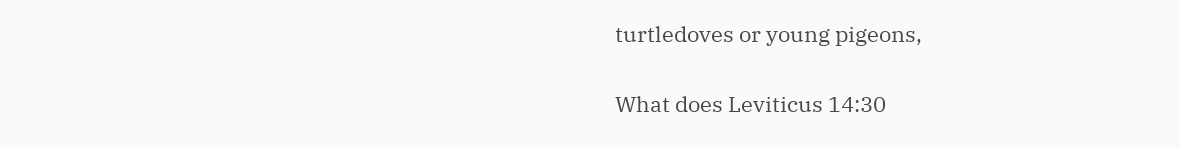turtledoves or young pigeons,

What does Leviticus 14:30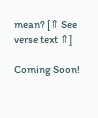mean? [⇑ See verse text ⇑]

Coming Soon!